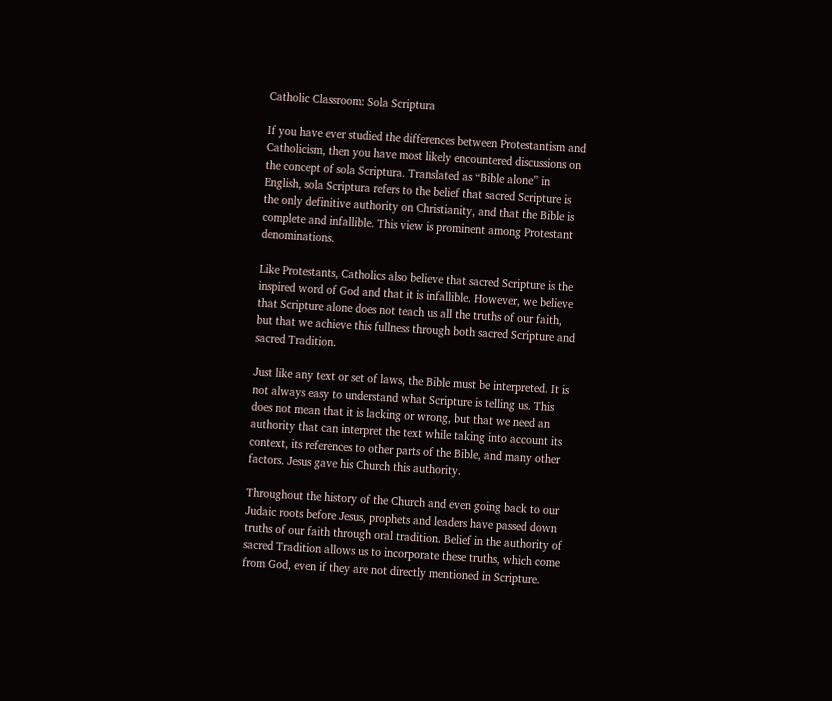Catholic Classroom: Sola Scriptura

If you have ever studied the differences between Protestantism and Catholicism, then you have most likely encountered discussions on the concept of sola Scriptura. Translated as “Bible alone” in English, sola Scriptura refers to the belief that sacred Scripture is the only definitive authority on Christianity, and that the Bible is complete and infallible. This view is prominent among Protestant denominations.

Like Protestants, Catholics also believe that sacred Scripture is the inspired word of God and that it is infallible. However, we believe that Scripture alone does not teach us all the truths of our faith, but that we achieve this fullness through both sacred Scripture and sacred Tradition.

Just like any text or set of laws, the Bible must be interpreted. It is not always easy to understand what Scripture is telling us. This does not mean that it is lacking or wrong, but that we need an authority that can interpret the text while taking into account its context, its references to other parts of the Bible, and many other factors. Jesus gave his Church this authority.

Throughout the history of the Church and even going back to our Judaic roots before Jesus, prophets and leaders have passed down truths of our faith through oral tradition. Belief in the authority of sacred Tradition allows us to incorporate these truths, which come from God, even if they are not directly mentioned in Scripture.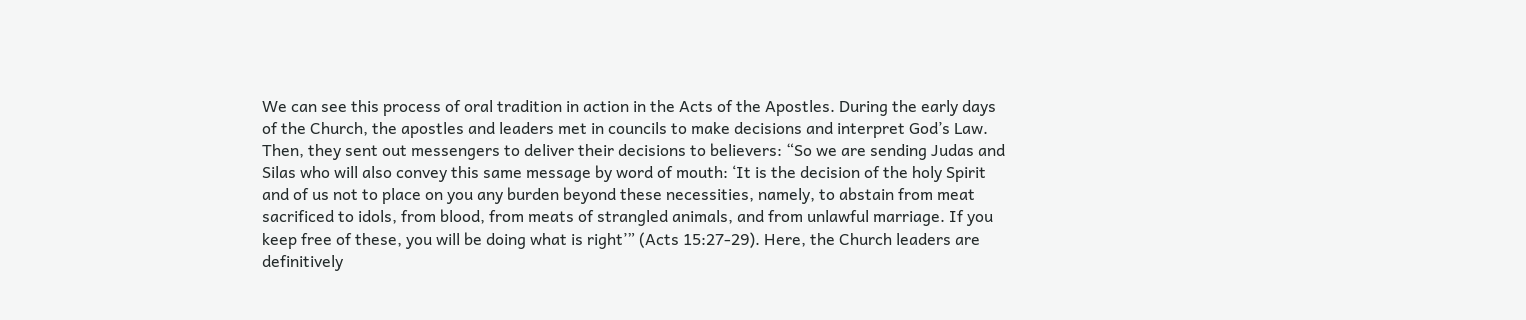We can see this process of oral tradition in action in the Acts of the Apostles. During the early days of the Church, the apostles and leaders met in councils to make decisions and interpret God’s Law. Then, they sent out messengers to deliver their decisions to believers: “So we are sending Judas and Silas who will also convey this same message by word of mouth: ‘It is the decision of the holy Spirit and of us not to place on you any burden beyond these necessities, namely, to abstain from meat sacrificed to idols, from blood, from meats of strangled animals, and from unlawful marriage. If you keep free of these, you will be doing what is right’” (Acts 15:27-29). Here, the Church leaders are definitively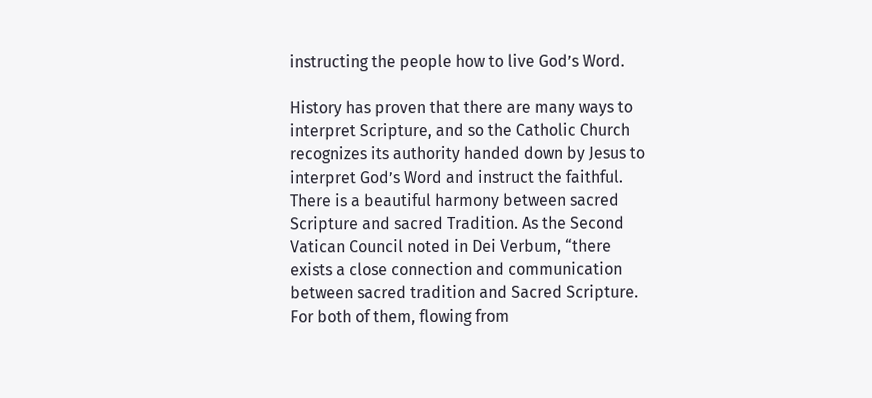instructing the people how to live God’s Word.

History has proven that there are many ways to interpret Scripture, and so the Catholic Church recognizes its authority handed down by Jesus to interpret God’s Word and instruct the faithful. There is a beautiful harmony between sacred Scripture and sacred Tradition. As the Second Vatican Council noted in Dei Verbum, “there exists a close connection and communication between sacred tradition and Sacred Scripture. For both of them, flowing from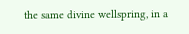the same divine wellspring, in a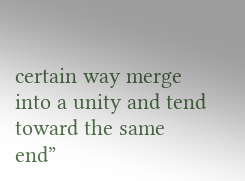certain way merge into a unity and tend toward the same end”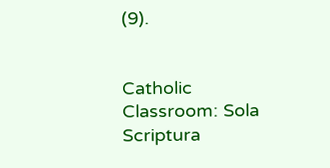(9).


Catholic Classroom: Sola Scriptura